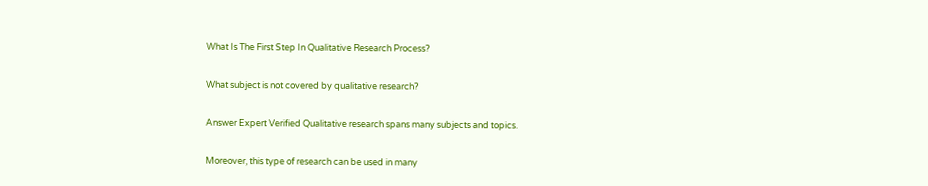What Is The First Step In Qualitative Research Process?

What subject is not covered by qualitative research?

Answer Expert Verified Qualitative research spans many subjects and topics.

Moreover, this type of research can be used in many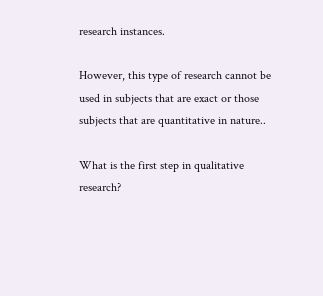research instances.

However, this type of research cannot be used in subjects that are exact or those subjects that are quantitative in nature..

What is the first step in qualitative research?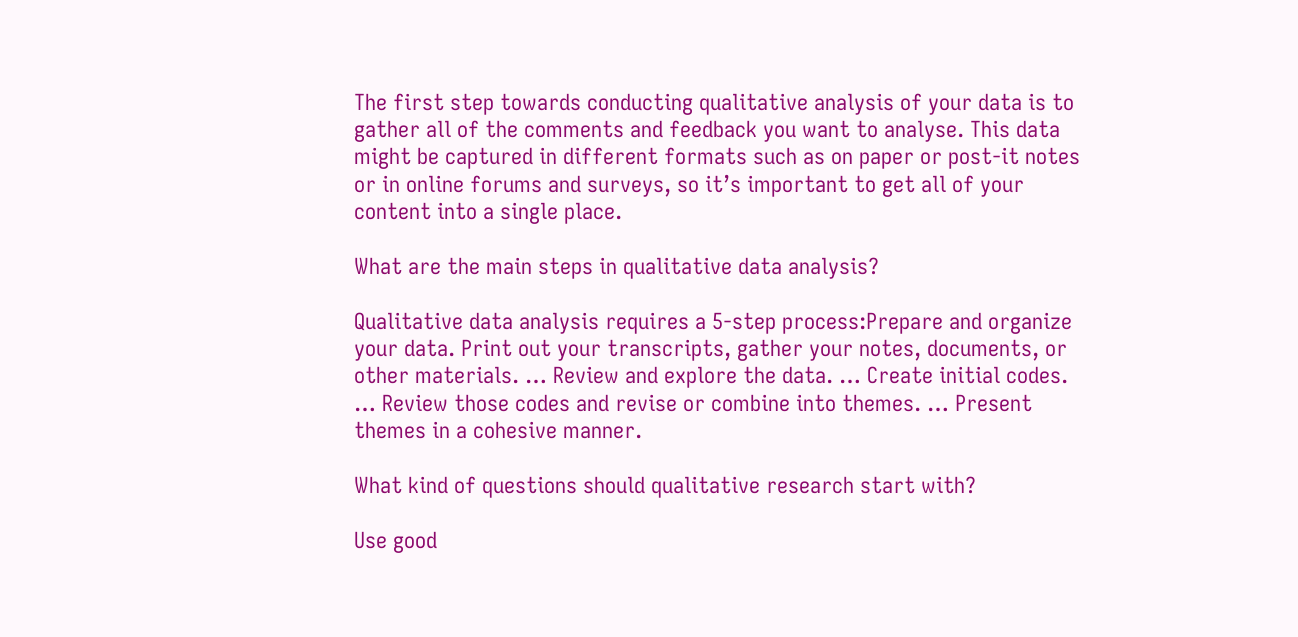The first step towards conducting qualitative analysis of your data is to gather all of the comments and feedback you want to analyse. This data might be captured in different formats such as on paper or post-it notes or in online forums and surveys, so it’s important to get all of your content into a single place.

What are the main steps in qualitative data analysis?

Qualitative data analysis requires a 5-step process:Prepare and organize your data. Print out your transcripts, gather your notes, documents, or other materials. … Review and explore the data. … Create initial codes. … Review those codes and revise or combine into themes. … Present themes in a cohesive manner.

What kind of questions should qualitative research start with?

Use good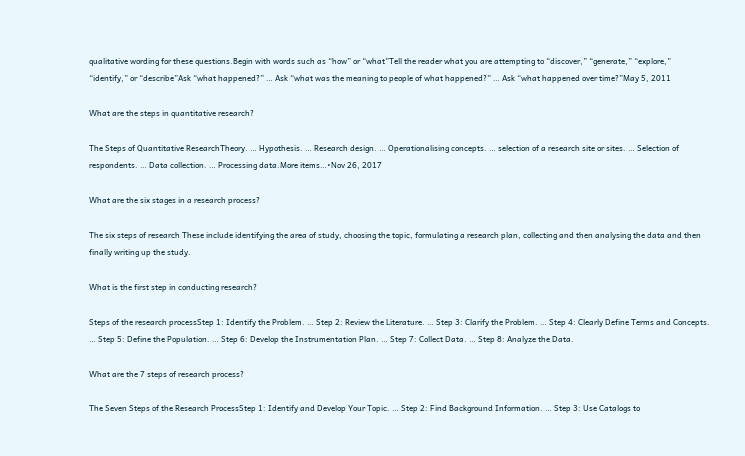qualitative wording for these questions.Begin with words such as “how” or “what”Tell the reader what you are attempting to “discover,” “generate,” “explore,” “identify,” or “describe”Ask “what happened?” … Ask “what was the meaning to people of what happened?” … Ask “what happened over time?”May 5, 2011

What are the steps in quantitative research?

The Steps of Quantitative ResearchTheory. … Hypothesis. … Research design. … Operationalising concepts. … selection of a research site or sites. … Selection of respondents. … Data collection. … Processing data.More items…•Nov 26, 2017

What are the six stages in a research process?

The six steps of research These include identifying the area of study, choosing the topic, formulating a research plan, collecting and then analysing the data and then finally writing up the study.

What is the first step in conducting research?

Steps of the research processStep 1: Identify the Problem. … Step 2: Review the Literature. … Step 3: Clarify the Problem. … Step 4: Clearly Define Terms and Concepts. … Step 5: Define the Population. … Step 6: Develop the Instrumentation Plan. … Step 7: Collect Data. … Step 8: Analyze the Data.

What are the 7 steps of research process?

The Seven Steps of the Research ProcessStep 1: Identify and Develop Your Topic. … Step 2: Find Background Information. … Step 3: Use Catalogs to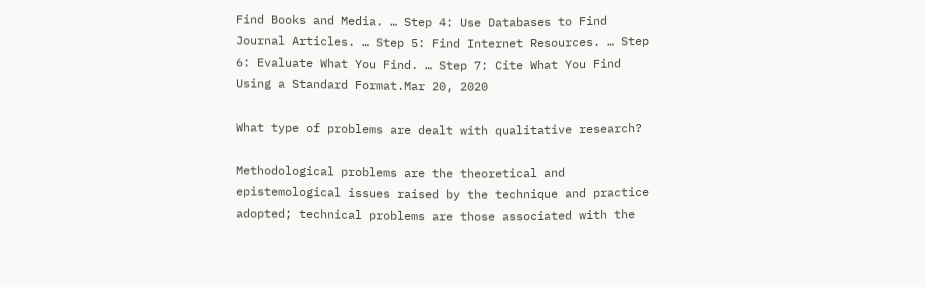Find Books and Media. … Step 4: Use Databases to Find Journal Articles. … Step 5: Find Internet Resources. … Step 6: Evaluate What You Find. … Step 7: Cite What You Find Using a Standard Format.Mar 20, 2020

What type of problems are dealt with qualitative research?

Methodological problems are the theoretical and epistemological issues raised by the technique and practice adopted; technical problems are those associated with the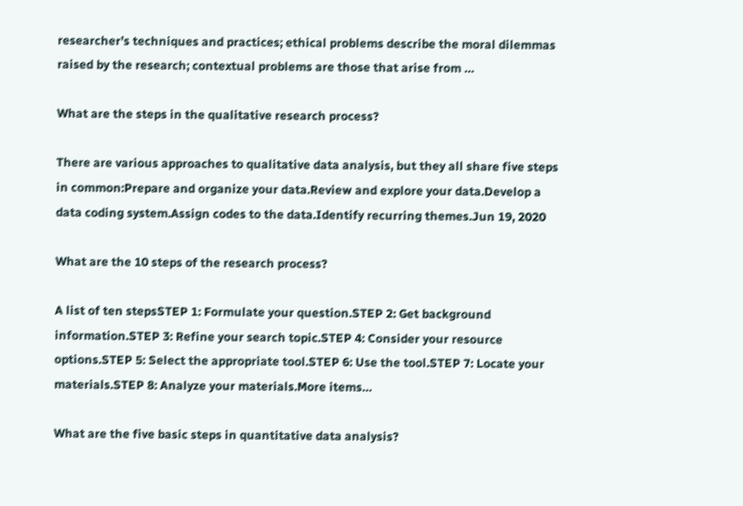researcher’s techniques and practices; ethical problems describe the moral dilemmas raised by the research; contextual problems are those that arise from …

What are the steps in the qualitative research process?

There are various approaches to qualitative data analysis, but they all share five steps in common:Prepare and organize your data.Review and explore your data.Develop a data coding system.Assign codes to the data.Identify recurring themes.Jun 19, 2020

What are the 10 steps of the research process?

A list of ten stepsSTEP 1: Formulate your question.STEP 2: Get background information.STEP 3: Refine your search topic.STEP 4: Consider your resource options.STEP 5: Select the appropriate tool.STEP 6: Use the tool.STEP 7: Locate your materials.STEP 8: Analyze your materials.More items…

What are the five basic steps in quantitative data analysis?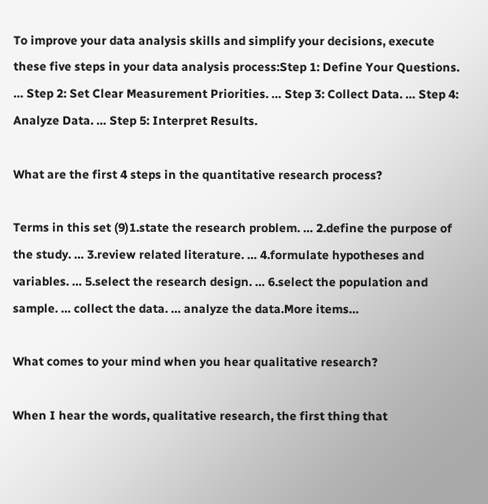To improve your data analysis skills and simplify your decisions, execute these five steps in your data analysis process:Step 1: Define Your Questions. … Step 2: Set Clear Measurement Priorities. … Step 3: Collect Data. … Step 4: Analyze Data. … Step 5: Interpret Results.

What are the first 4 steps in the quantitative research process?

Terms in this set (9)1.state the research problem. … 2.define the purpose of the study. … 3.review related literature. … 4.formulate hypotheses and variables. … 5.select the research design. … 6.select the population and sample. … collect the data. … analyze the data.More items…

What comes to your mind when you hear qualitative research?

When I hear the words, qualitative research, the first thing that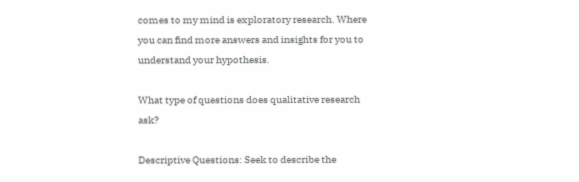comes to my mind is exploratory research. Where you can find more answers and insights for you to understand your hypothesis.

What type of questions does qualitative research ask?

Descriptive Questions: Seek to describe the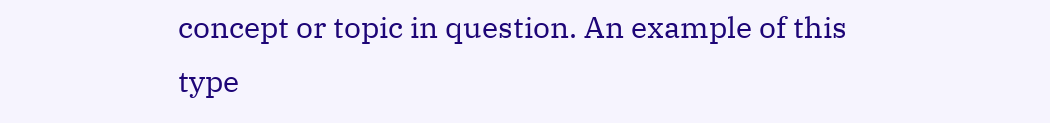concept or topic in question. An example of this type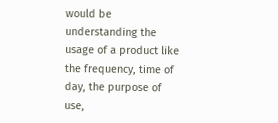would be understanding the usage of a product like the frequency, time of day, the purpose of use,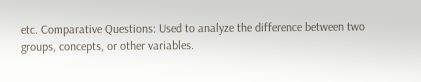etc. Comparative Questions: Used to analyze the difference between two groups, concepts, or other variables.